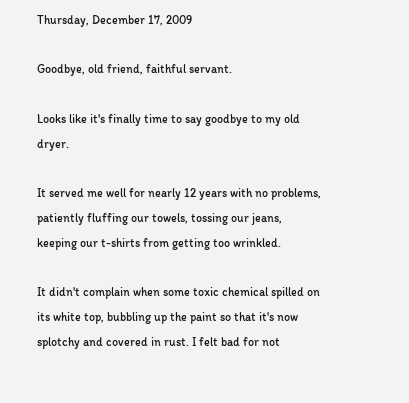Thursday, December 17, 2009

Goodbye, old friend, faithful servant.

Looks like it's finally time to say goodbye to my old dryer.

It served me well for nearly 12 years with no problems, patiently fluffing our towels, tossing our jeans, keeping our t-shirts from getting too wrinkled.

It didn't complain when some toxic chemical spilled on its white top, bubbling up the paint so that it's now splotchy and covered in rust. I felt bad for not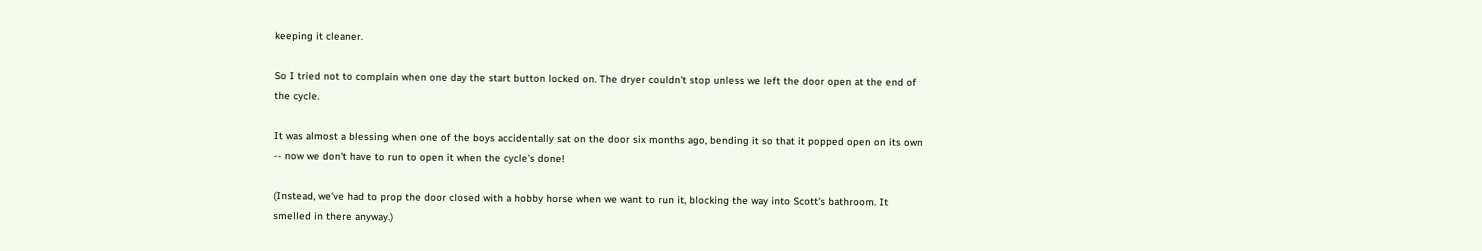keeping it cleaner.

So I tried not to complain when one day the start button locked on. The dryer couldn't stop unless we left the door open at the end of the cycle.

It was almost a blessing when one of the boys accidentally sat on the door six months ago, bending it so that it popped open on its own -- now we don't have to run to open it when the cycle's done!

(Instead, we've had to prop the door closed with a hobby horse when we want to run it, blocking the way into Scott's bathroom. It smelled in there anyway.)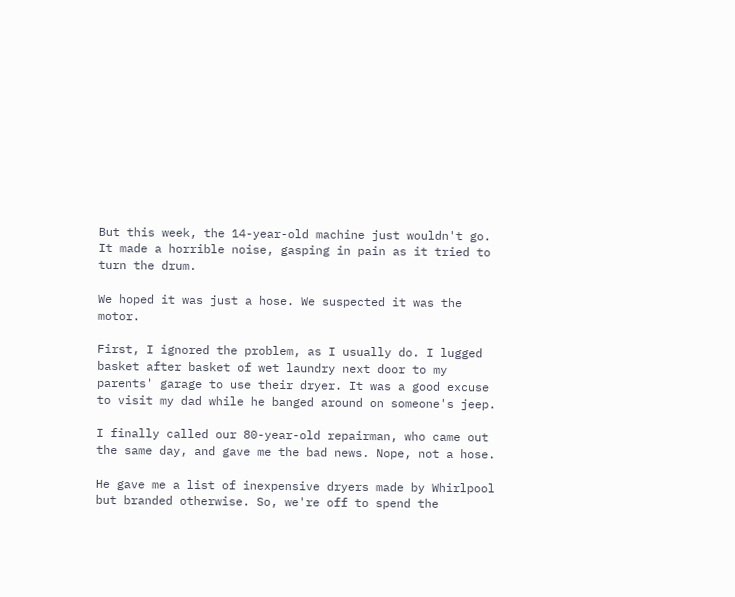But this week, the 14-year-old machine just wouldn't go. It made a horrible noise, gasping in pain as it tried to turn the drum.

We hoped it was just a hose. We suspected it was the motor.

First, I ignored the problem, as I usually do. I lugged basket after basket of wet laundry next door to my parents' garage to use their dryer. It was a good excuse to visit my dad while he banged around on someone's jeep.

I finally called our 80-year-old repairman, who came out the same day, and gave me the bad news. Nope, not a hose.

He gave me a list of inexpensive dryers made by Whirlpool but branded otherwise. So, we're off to spend the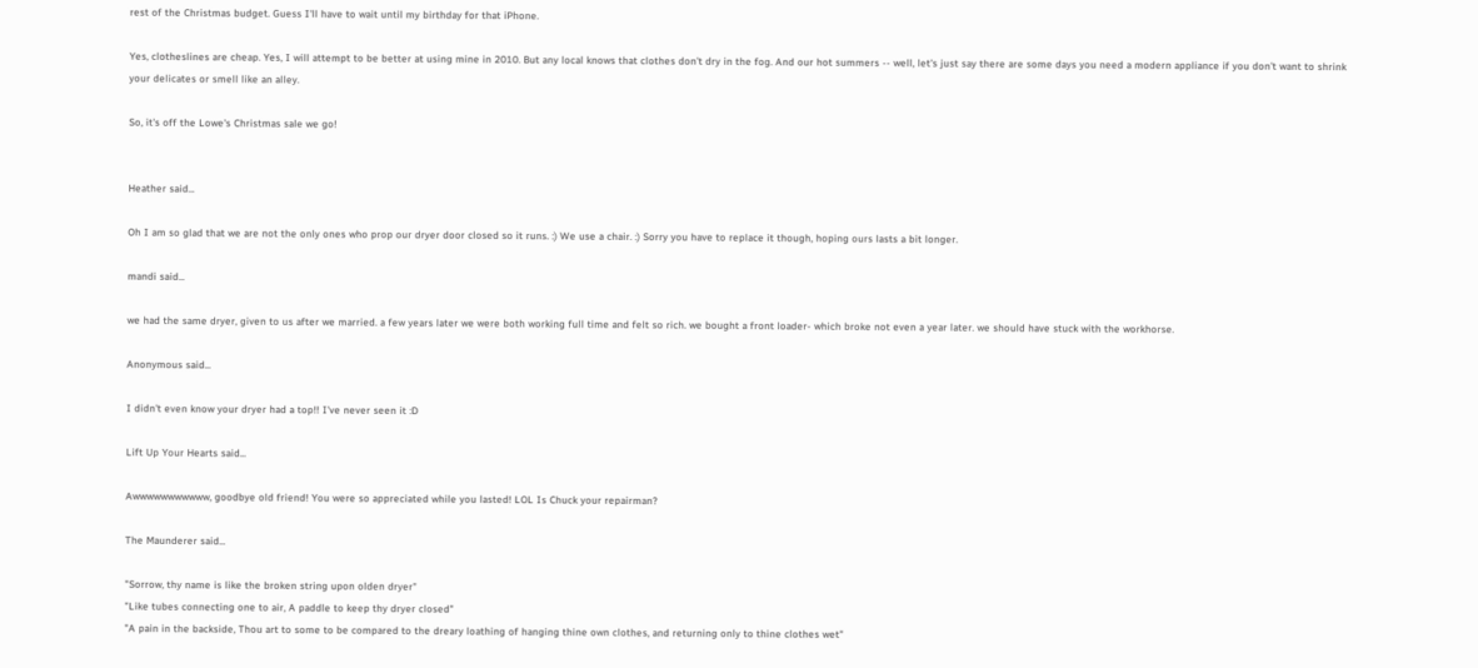rest of the Christmas budget. Guess I'll have to wait until my birthday for that iPhone.

Yes, clotheslines are cheap. Yes, I will attempt to be better at using mine in 2010. But any local knows that clothes don't dry in the fog. And our hot summers -- well, let's just say there are some days you need a modern appliance if you don't want to shrink your delicates or smell like an alley.

So, it's off the Lowe's Christmas sale we go!


Heather said...

Oh I am so glad that we are not the only ones who prop our dryer door closed so it runs. :) We use a chair. :) Sorry you have to replace it though, hoping ours lasts a bit longer.

mandi said...

we had the same dryer, given to us after we married. a few years later we were both working full time and felt so rich. we bought a front loader- which broke not even a year later. we should have stuck with the workhorse.

Anonymous said...

I didn't even know your dryer had a top!! I've never seen it :D

Lift Up Your Hearts said...

Awwwwwwwwwww, goodbye old friend! You were so appreciated while you lasted! LOL Is Chuck your repairman?

The Maunderer said...

"Sorrow, thy name is like the broken string upon olden dryer"
"Like tubes connecting one to air, A paddle to keep thy dryer closed"
"A pain in the backside, Thou art to some to be compared to the dreary loathing of hanging thine own clothes, and returning only to thine clothes wet"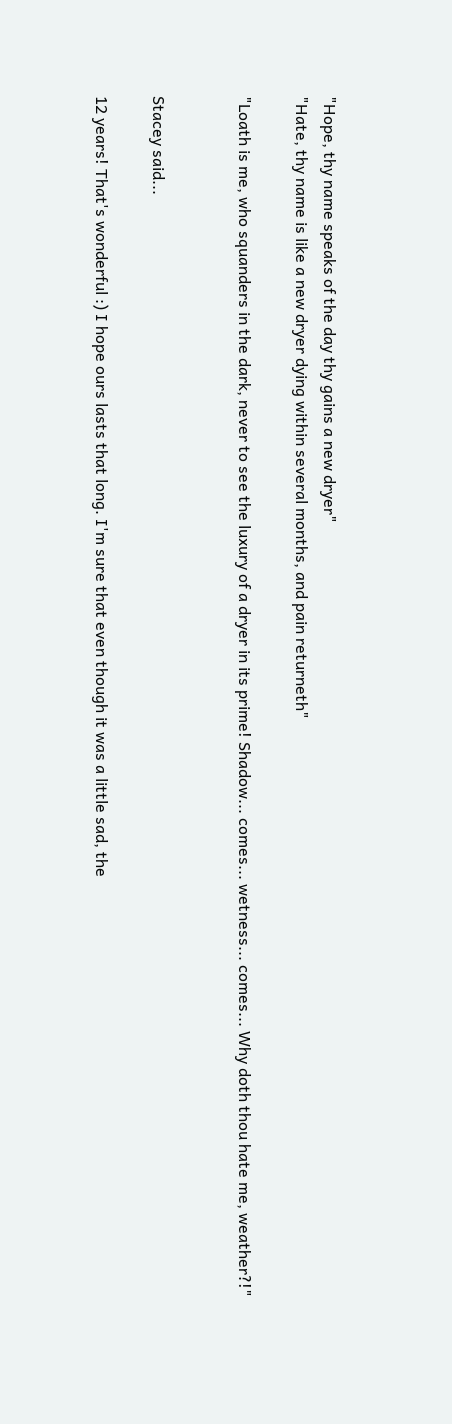"Hope, thy name speaks of the day thy gains a new dryer"
"Hate, thy name is like a new dryer dying within several months, and pain returneth"

"Loath is me, who squanders in the dark, never to see the luxury of a dryer in its prime! Shadow... comes... wetness... comes... Why doth thou hate me, weather?!"


Stacey said...

12 years! That's wonderful :) I hope ours lasts that long. I'm sure that even though it was a little sad, the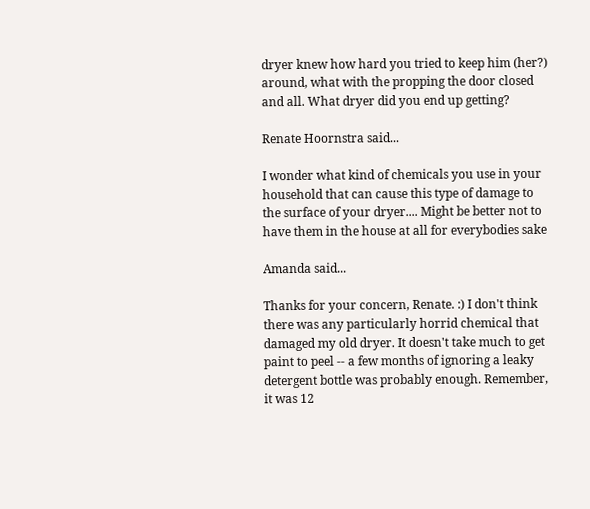dryer knew how hard you tried to keep him (her?) around, what with the propping the door closed and all. What dryer did you end up getting?

Renate Hoornstra said...

I wonder what kind of chemicals you use in your household that can cause this type of damage to the surface of your dryer.... Might be better not to have them in the house at all for everybodies sake

Amanda said...

Thanks for your concern, Renate. :) I don't think there was any particularly horrid chemical that damaged my old dryer. It doesn't take much to get paint to peel -- a few months of ignoring a leaky detergent bottle was probably enough. Remember, it was 12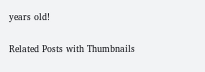years old!

Related Posts with Thumbnails